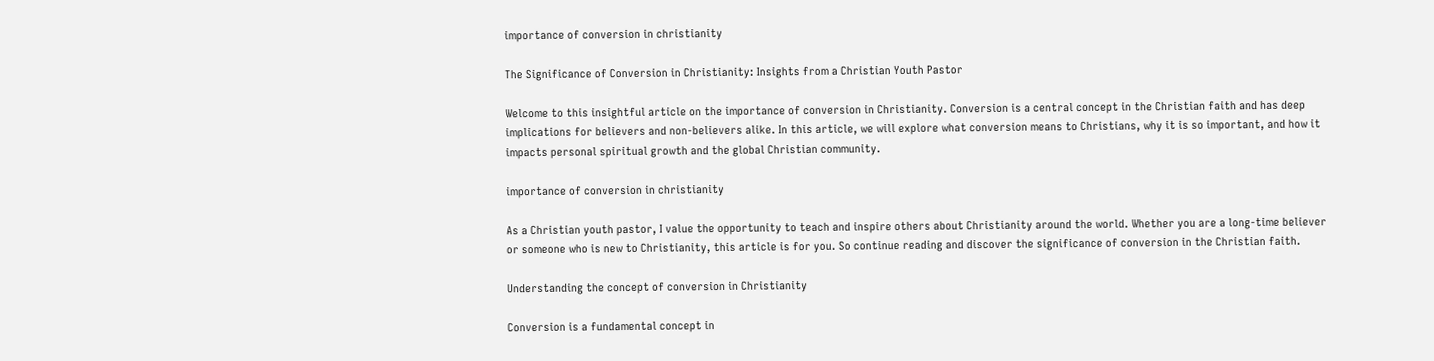importance of conversion in christianity

The Significance of Conversion in Christianity: Insights from a Christian Youth Pastor

Welcome to this insightful article on the importance of conversion in Christianity. Conversion is a central concept in the Christian faith and has deep implications for believers and non-believers alike. In this article, we will explore what conversion means to Christians, why it is so important, and how it impacts personal spiritual growth and the global Christian community.

importance of conversion in christianity

As a Christian youth pastor, I value the opportunity to teach and inspire others about Christianity around the world. Whether you are a long-time believer or someone who is new to Christianity, this article is for you. So continue reading and discover the significance of conversion in the Christian faith.

Understanding the concept of conversion in Christianity

Conversion is a fundamental concept in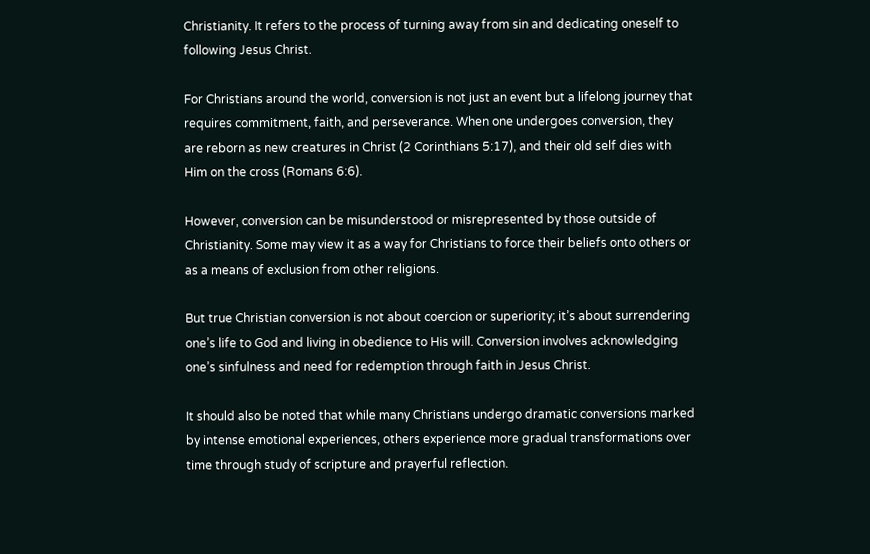Christianity. It refers to the process of turning away from sin and dedicating oneself to following Jesus Christ.

For Christians around the world, conversion is not just an event but a lifelong journey that requires commitment, faith, and perseverance. When one undergoes conversion, they are reborn as new creatures in Christ (2 Corinthians 5:17), and their old self dies with Him on the cross (Romans 6:6).

However, conversion can be misunderstood or misrepresented by those outside of Christianity. Some may view it as a way for Christians to force their beliefs onto others or as a means of exclusion from other religions.

But true Christian conversion is not about coercion or superiority; it’s about surrendering one’s life to God and living in obedience to His will. Conversion involves acknowledging one’s sinfulness and need for redemption through faith in Jesus Christ.

It should also be noted that while many Christians undergo dramatic conversions marked by intense emotional experiences, others experience more gradual transformations over time through study of scripture and prayerful reflection.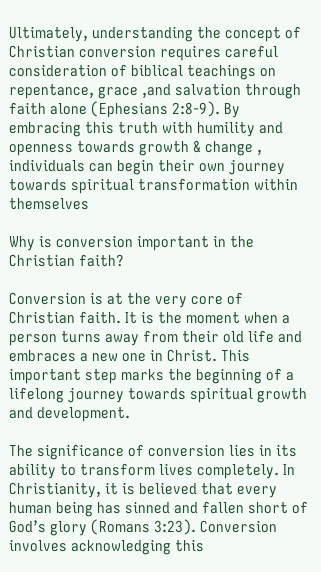Ultimately, understanding the concept of Christian conversion requires careful consideration of biblical teachings on repentance, grace ,and salvation through faith alone (Ephesians 2:8-9). By embracing this truth with humility and openness towards growth & change , individuals can begin their own journey towards spiritual transformation within themselves

Why is conversion important in the Christian faith?

Conversion is at the very core of Christian faith. It is the moment when a person turns away from their old life and embraces a new one in Christ. This important step marks the beginning of a lifelong journey towards spiritual growth and development.

The significance of conversion lies in its ability to transform lives completely. In Christianity, it is believed that every human being has sinned and fallen short of God’s glory (Romans 3:23). Conversion involves acknowledging this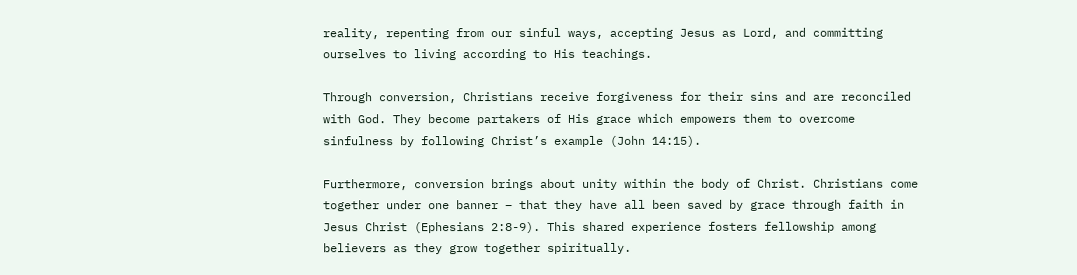reality, repenting from our sinful ways, accepting Jesus as Lord, and committing ourselves to living according to His teachings.

Through conversion, Christians receive forgiveness for their sins and are reconciled with God. They become partakers of His grace which empowers them to overcome sinfulness by following Christ’s example (John 14:15).

Furthermore, conversion brings about unity within the body of Christ. Christians come together under one banner – that they have all been saved by grace through faith in Jesus Christ (Ephesians 2:8-9). This shared experience fosters fellowship among believers as they grow together spiritually.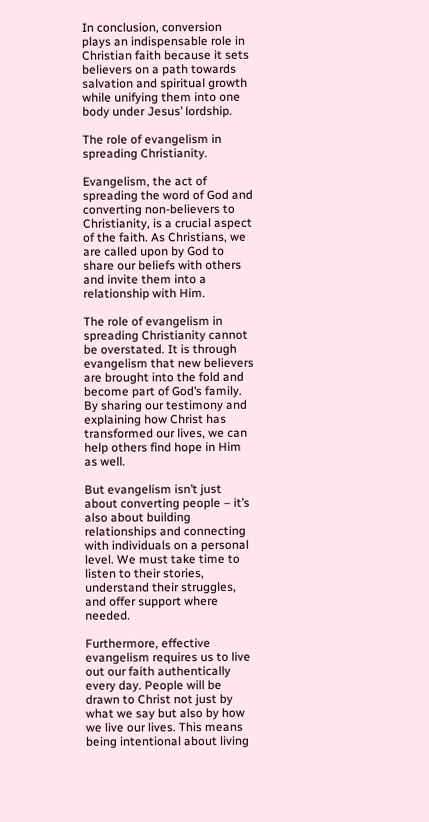In conclusion, conversion plays an indispensable role in Christian faith because it sets believers on a path towards salvation and spiritual growth while unifying them into one body under Jesus’ lordship.

The role of evangelism in spreading Christianity.

Evangelism, the act of spreading the word of God and converting non-believers to Christianity, is a crucial aspect of the faith. As Christians, we are called upon by God to share our beliefs with others and invite them into a relationship with Him.

The role of evangelism in spreading Christianity cannot be overstated. It is through evangelism that new believers are brought into the fold and become part of God’s family. By sharing our testimony and explaining how Christ has transformed our lives, we can help others find hope in Him as well.

But evangelism isn’t just about converting people – it’s also about building relationships and connecting with individuals on a personal level. We must take time to listen to their stories, understand their struggles, and offer support where needed.

Furthermore, effective evangelism requires us to live out our faith authentically every day. People will be drawn to Christ not just by what we say but also by how we live our lives. This means being intentional about living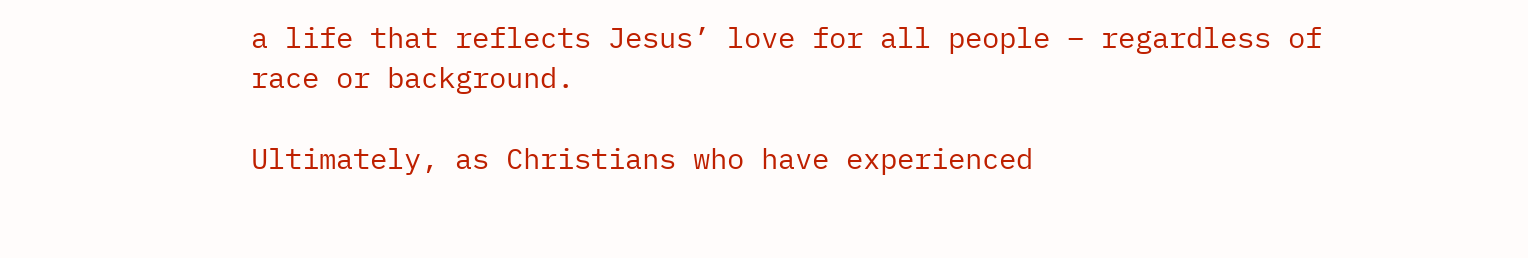a life that reflects Jesus’ love for all people – regardless of race or background.

Ultimately, as Christians who have experienced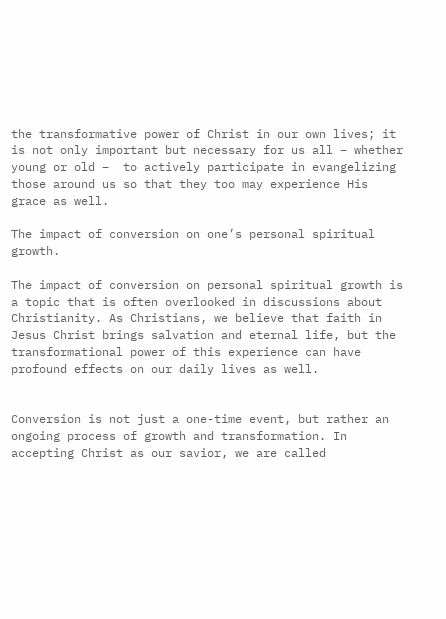the transformative power of Christ in our own lives; it is not only important but necessary for us all – whether young or old –  to actively participate in evangelizing those around us so that they too may experience His grace as well.

The impact of conversion on one’s personal spiritual growth.

The impact of conversion on personal spiritual growth is a topic that is often overlooked in discussions about Christianity. As Christians, we believe that faith in Jesus Christ brings salvation and eternal life, but the transformational power of this experience can have profound effects on our daily lives as well.


Conversion is not just a one-time event, but rather an ongoing process of growth and transformation. In accepting Christ as our savior, we are called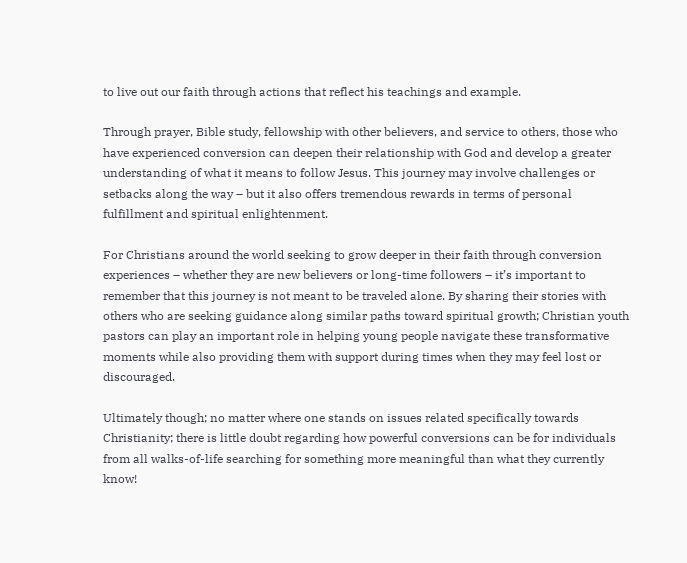to live out our faith through actions that reflect his teachings and example.

Through prayer, Bible study, fellowship with other believers, and service to others, those who have experienced conversion can deepen their relationship with God and develop a greater understanding of what it means to follow Jesus. This journey may involve challenges or setbacks along the way – but it also offers tremendous rewards in terms of personal fulfillment and spiritual enlightenment.

For Christians around the world seeking to grow deeper in their faith through conversion experiences – whether they are new believers or long-time followers – it’s important to remember that this journey is not meant to be traveled alone. By sharing their stories with others who are seeking guidance along similar paths toward spiritual growth; Christian youth pastors can play an important role in helping young people navigate these transformative moments while also providing them with support during times when they may feel lost or discouraged.

Ultimately though; no matter where one stands on issues related specifically towards Christianity; there is little doubt regarding how powerful conversions can be for individuals from all walks-of-life searching for something more meaningful than what they currently know!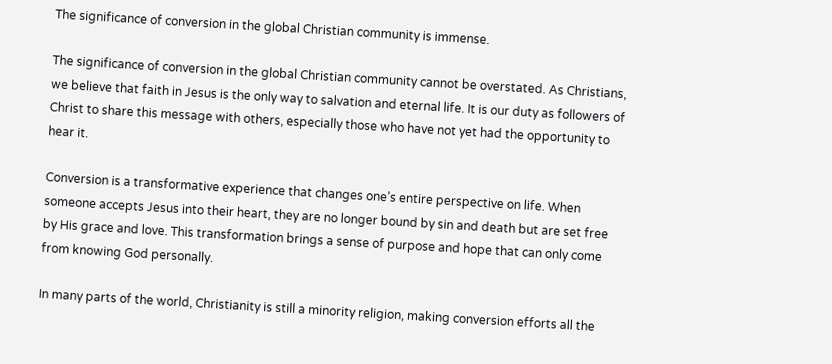The significance of conversion in the global Christian community is immense.

The significance of conversion in the global Christian community cannot be overstated. As Christians, we believe that faith in Jesus is the only way to salvation and eternal life. It is our duty as followers of Christ to share this message with others, especially those who have not yet had the opportunity to hear it.

Conversion is a transformative experience that changes one’s entire perspective on life. When someone accepts Jesus into their heart, they are no longer bound by sin and death but are set free by His grace and love. This transformation brings a sense of purpose and hope that can only come from knowing God personally.

In many parts of the world, Christianity is still a minority religion, making conversion efforts all the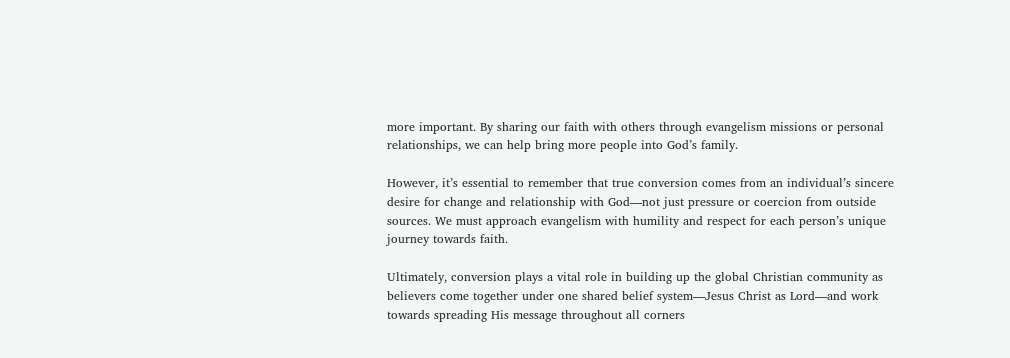more important. By sharing our faith with others through evangelism missions or personal relationships, we can help bring more people into God’s family.

However, it’s essential to remember that true conversion comes from an individual’s sincere desire for change and relationship with God—not just pressure or coercion from outside sources. We must approach evangelism with humility and respect for each person’s unique journey towards faith.

Ultimately, conversion plays a vital role in building up the global Christian community as believers come together under one shared belief system—Jesus Christ as Lord—and work towards spreading His message throughout all corners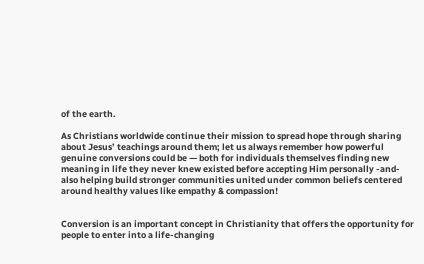of the earth.

As Christians worldwide continue their mission to spread hope through sharing about Jesus’ teachings around them; let us always remember how powerful genuine conversions could be — both for individuals themselves finding new meaning in life they never knew existed before accepting Him personally -and- also helping build stronger communities united under common beliefs centered around healthy values like empathy & compassion!


Conversion is an important concept in Christianity that offers the opportunity for people to enter into a life-changing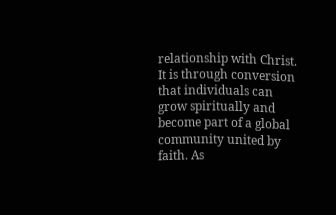relationship with Christ. It is through conversion that individuals can grow spiritually and become part of a global community united by faith. As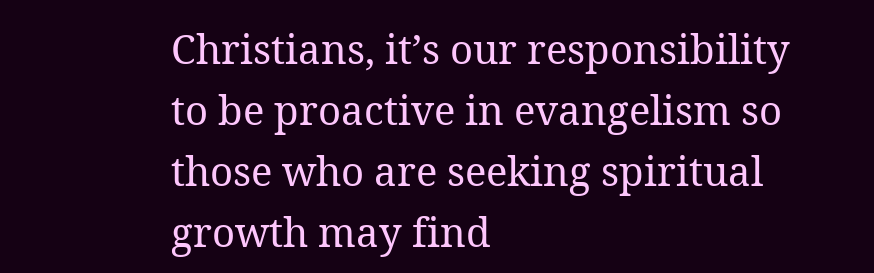Christians, it’s our responsibility to be proactive in evangelism so those who are seeking spiritual growth may find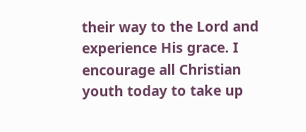their way to the Lord and experience His grace. I encourage all Christian youth today to take up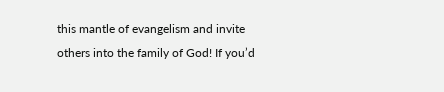this mantle of evangelism and invite others into the family of God! If you’d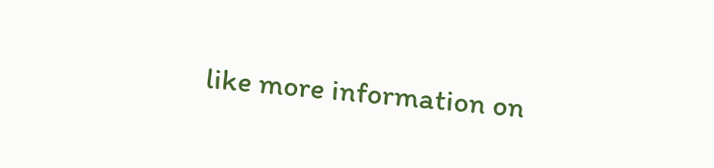like more information on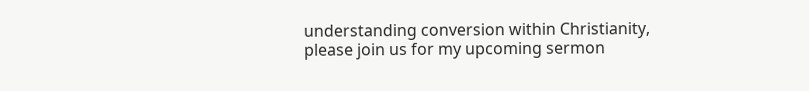understanding conversion within Christianity, please join us for my upcoming sermon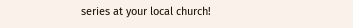series at your local church!